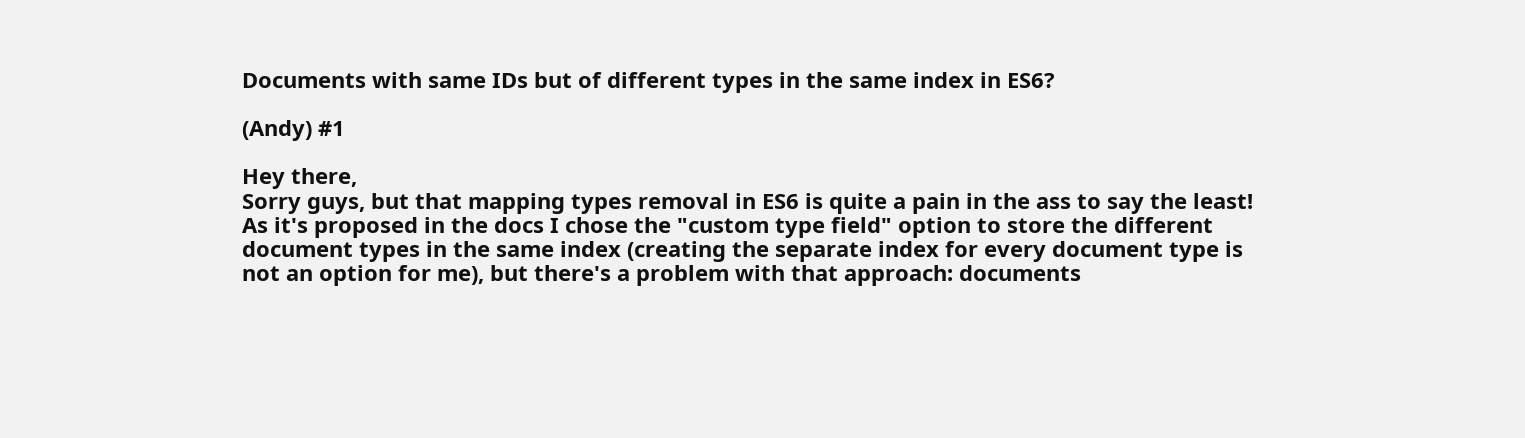Documents with same IDs but of different types in the same index in ES6?

(Andy) #1

Hey there,
Sorry guys, but that mapping types removal in ES6 is quite a pain in the ass to say the least!
As it's proposed in the docs I chose the "custom type field" option to store the different document types in the same index (creating the separate index for every document type is not an option for me), but there's a problem with that approach: documents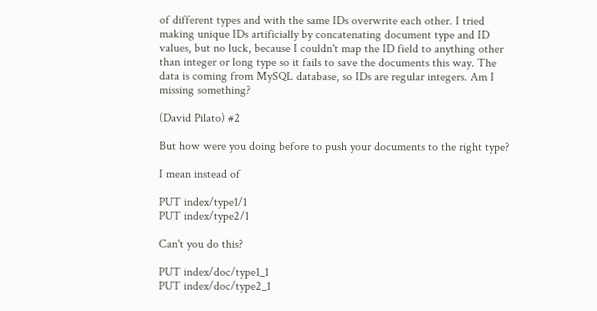of different types and with the same IDs overwrite each other. I tried making unique IDs artificially by concatenating document type and ID values, but no luck, because I couldn't map the ID field to anything other than integer or long type so it fails to save the documents this way. The data is coming from MySQL database, so IDs are regular integers. Am I missing something?

(David Pilato) #2

But how were you doing before to push your documents to the right type?

I mean instead of

PUT index/type1/1
PUT index/type2/1

Can't you do this?

PUT index/doc/type1_1
PUT index/doc/type2_1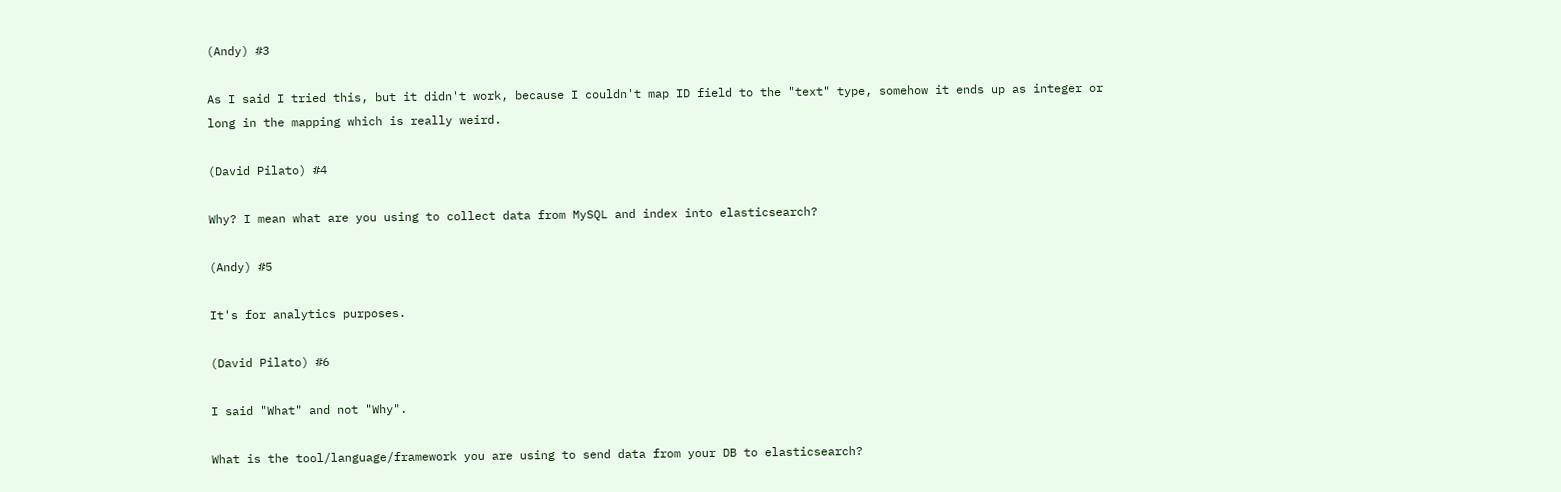(Andy) #3

As I said I tried this, but it didn't work, because I couldn't map ID field to the "text" type, somehow it ends up as integer or long in the mapping which is really weird.

(David Pilato) #4

Why? I mean what are you using to collect data from MySQL and index into elasticsearch?

(Andy) #5

It's for analytics purposes.

(David Pilato) #6

I said "What" and not "Why".

What is the tool/language/framework you are using to send data from your DB to elasticsearch?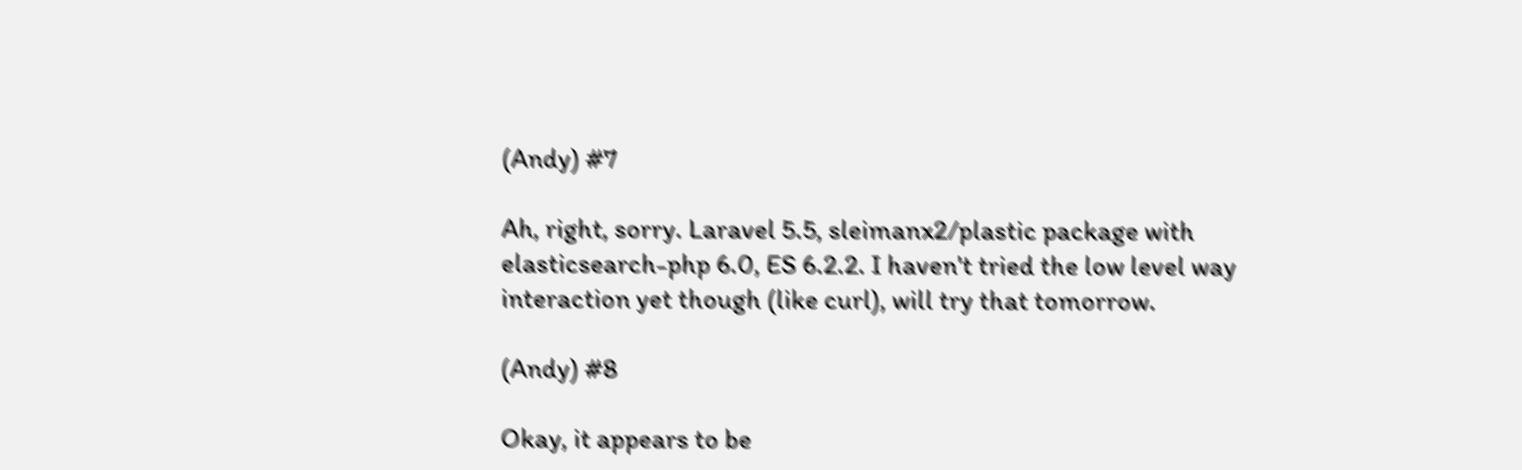(Andy) #7

Ah, right, sorry. Laravel 5.5, sleimanx2/plastic package with
elasticsearch-php 6.0, ES 6.2.2. I haven't tried the low level way
interaction yet though (like curl), will try that tomorrow.

(Andy) #8

Okay, it appears to be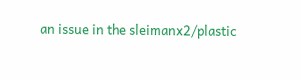an issue in the sleimanx2/plastic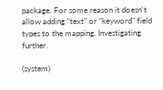package. For some reason it doesn't allow adding "text" or "keyword" field types to the mapping. Investigating further.

(system)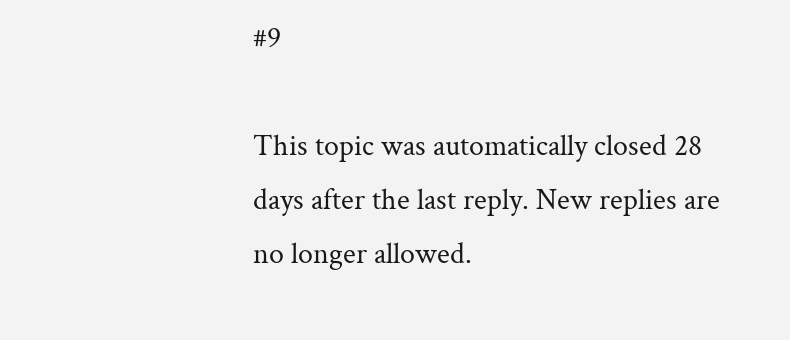#9

This topic was automatically closed 28 days after the last reply. New replies are no longer allowed.